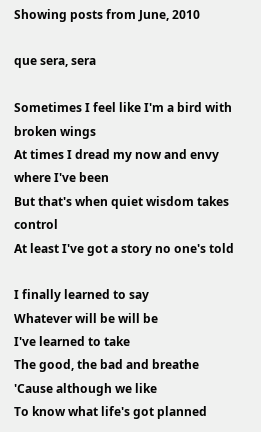Showing posts from June, 2010

que sera, sera

Sometimes I feel like I'm a bird with broken wings
At times I dread my now and envy where I've been
But that's when quiet wisdom takes control
At least I've got a story no one's told

I finally learned to say
Whatever will be will be
I've learned to take
The good, the bad and breathe
'Cause although we like
To know what life's got planned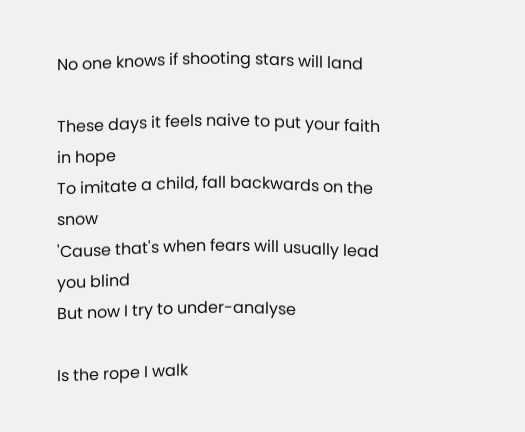No one knows if shooting stars will land

These days it feels naive to put your faith in hope
To imitate a child, fall backwards on the snow
'Cause that's when fears will usually lead you blind
But now I try to under-analyse

Is the rope I walk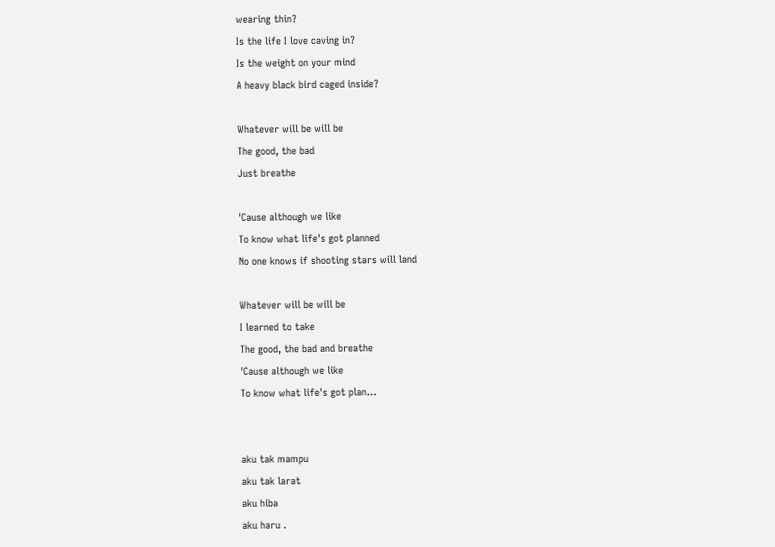wearing thin?
Is the life I love caving in?
Is the weight on your mind
A heavy black bird caged inside?

Whatever will be will be
The good, the bad
Just breathe

'Cause although we like
To know what life's got planned
No one knows if shooting stars will land

Whatever will be will be
I learned to take
The good, the bad and breathe
'Cause although we like
To know what life's got plan…


aku tak mampu
aku tak larat
aku hiba
aku haru .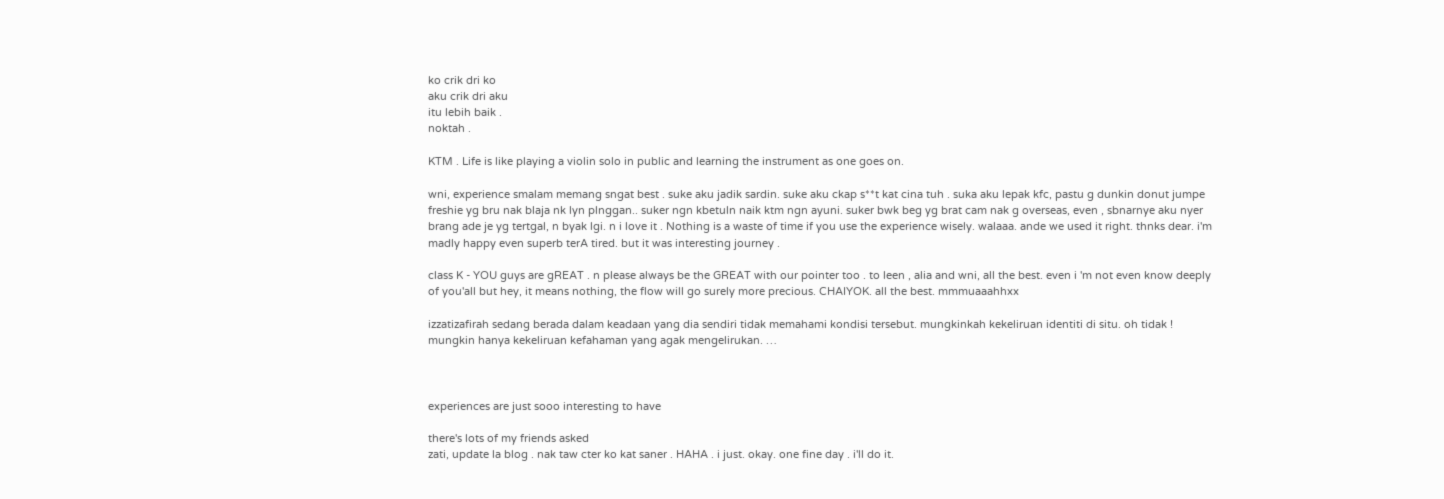ko crik dri ko
aku crik dri aku
itu lebih baik .
noktah .

KTM . Life is like playing a violin solo in public and learning the instrument as one goes on.

wni, experience smalam memang sngat best . suke aku jadik sardin. suke aku ckap s**t kat cina tuh . suka aku lepak kfc, pastu g dunkin donut jumpe freshie yg bru nak blaja nk lyn plnggan.. suker ngn kbetuln naik ktm ngn ayuni. suker bwk beg yg brat cam nak g overseas, even , sbnarnye aku nyer brang ade je yg tertgal, n byak lgi. n i love it . Nothing is a waste of time if you use the experience wisely. walaaa. ande we used it right. thnks dear. i'm madly happy even superb terA tired. but it was interesting journey .

class K - YOU guys are gREAT . n please always be the GREAT with our pointer too . to leen , alia and wni, all the best. even i 'm not even know deeply of you'all but hey, it means nothing, the flow will go surely more precious. CHAIYOK. all the best. mmmuaaahhxx

izzatizafirah sedang berada dalam keadaan yang dia sendiri tidak memahami kondisi tersebut. mungkinkah kekeliruan identiti di situ. oh tidak ! mungkin hanya kekeliruan kefahaman yang agak mengelirukan. …



experiences are just sooo interesting to have

there's lots of my friends asked
zati, update la blog . nak taw cter ko kat saner . HAHA . i just. okay. one fine day . i'll do it.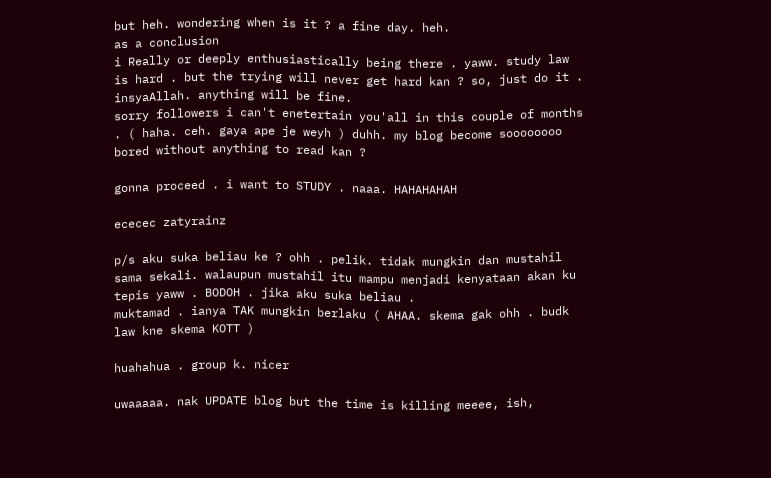but heh. wondering when is it ? a fine day. heh.
as a conclusion
i Really or deeply enthusiastically being there . yaww. study law is hard . but the trying will never get hard kan ? so, just do it . insyaAllah. anything will be fine.
sorry followers i can't enetertain you'all in this couple of months . ( haha. ceh. gaya ape je weyh ) duhh. my blog become soooooooo bored without anything to read kan ?

gonna proceed . i want to STUDY . naaa. HAHAHAHAH

ececec zatyrainz

p/s aku suka beliau ke ? ohh . pelik. tidak mungkin dan mustahil sama sekali. walaupun mustahil itu mampu menjadi kenyataan akan ku tepis yaww . BODOH . jika aku suka beliau .
muktamad . ianya TAK mungkin berlaku ( AHAA. skema gak ohh . budk law kne skema KOTT )

huahahua . group k. nicer

uwaaaaa. nak UPDATE blog but the time is killing meeee, ish,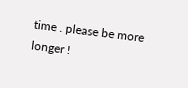time . please be more longer !